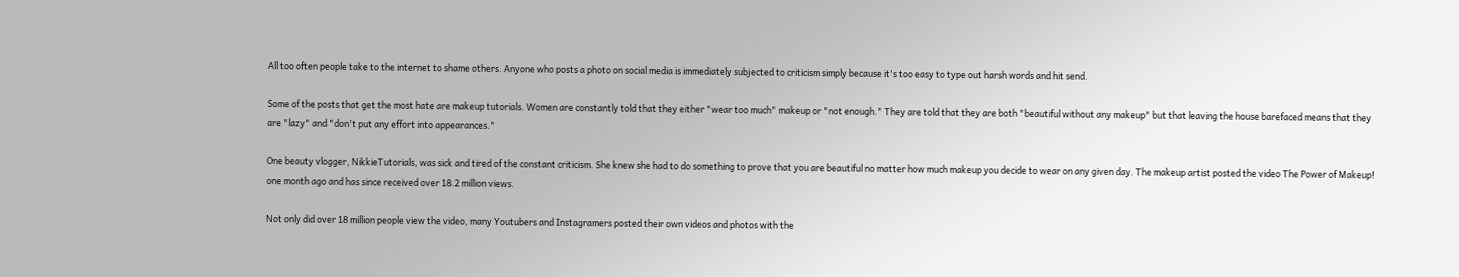All too often people take to the internet to shame others. Anyone who posts a photo on social media is immediately subjected to criticism simply because it's too easy to type out harsh words and hit send.

Some of the posts that get the most hate are makeup tutorials. Women are constantly told that they either "wear too much" makeup or "not enough." They are told that they are both "beautiful without any makeup" but that leaving the house barefaced means that they are "lazy" and "don't put any effort into appearances."

One beauty vlogger, NikkieTutorials, was sick and tired of the constant criticism. She knew she had to do something to prove that you are beautiful no matter how much makeup you decide to wear on any given day. The makeup artist posted the video The Power of Makeup! one month ago and has since received over 18.2 million views.

Not only did over 18 million people view the video, many Youtubers and Instagramers posted their own videos and photos with the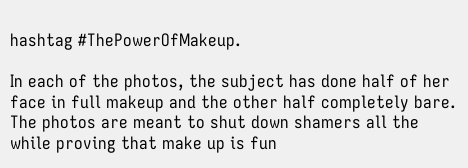hashtag #ThePowerOfMakeup.

In each of the photos, the subject has done half of her face in full makeup and the other half completely bare. The photos are meant to shut down shamers all the while proving that make up is fun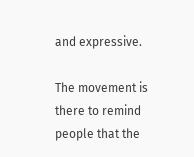and expressive.

The movement is there to remind people that the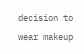decision to wear makeup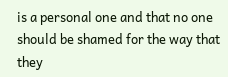is a personal one and that no one should be shamed for the way that they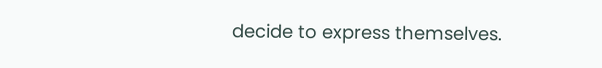decide to express themselves.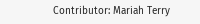Contributor: Mariah Terry